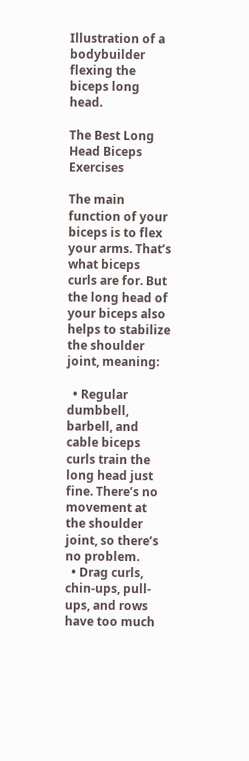Illustration of a bodybuilder flexing the biceps long head.

The Best Long Head Biceps Exercises

The main function of your biceps is to flex your arms. That’s what biceps curls are for. But the long head of your biceps also helps to stabilize the shoulder joint, meaning:

  • Regular dumbbell, barbell, and cable biceps curls train the long head just fine. There’s no movement at the shoulder joint, so there’s no problem.
  • Drag curls, chin-ups, pull-ups, and rows have too much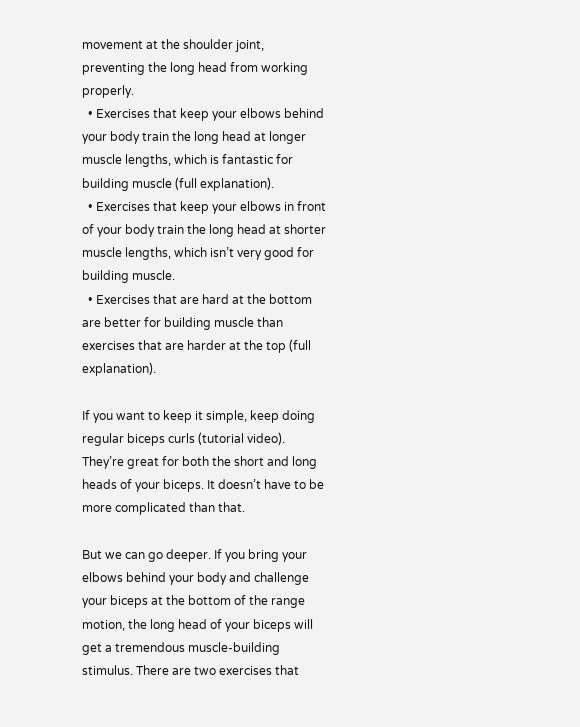movement at the shoulder joint, preventing the long head from working properly.
  • Exercises that keep your elbows behind your body train the long head at longer muscle lengths, which is fantastic for building muscle (full explanation).
  • Exercises that keep your elbows in front of your body train the long head at shorter muscle lengths, which isn’t very good for building muscle.
  • Exercises that are hard at the bottom are better for building muscle than exercises that are harder at the top (full explanation).

If you want to keep it simple, keep doing regular biceps curls (tutorial video). They’re great for both the short and long heads of your biceps. It doesn’t have to be more complicated than that.

But we can go deeper. If you bring your elbows behind your body and challenge your biceps at the bottom of the range motion, the long head of your biceps will get a tremendous muscle-building stimulus. There are two exercises that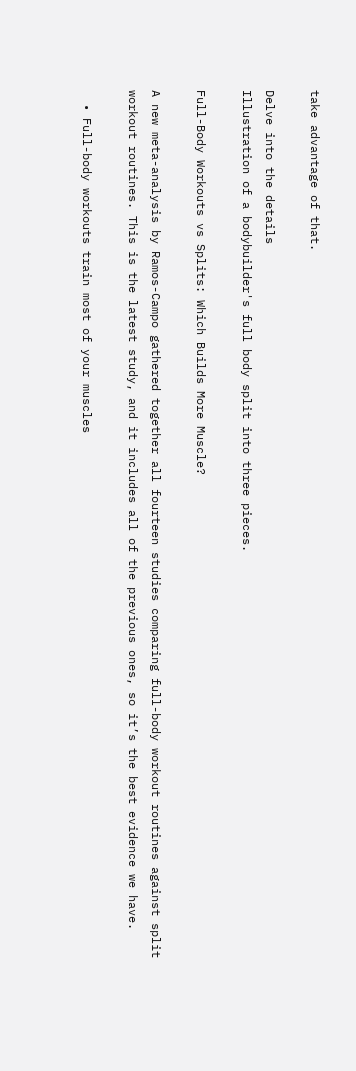take advantage of that.

Delve into the details
Illustration of a bodybuilder's full body split into three pieces.

Full-Body Workouts vs Splits: Which Builds More Muscle?

A new meta-analysis by Ramos-Campo gathered together all fourteen studies comparing full-body workout routines against split workout routines. This is the latest study, and it includes all of the previous ones, so it’s the best evidence we have.

  • Full-body workouts train most of your muscles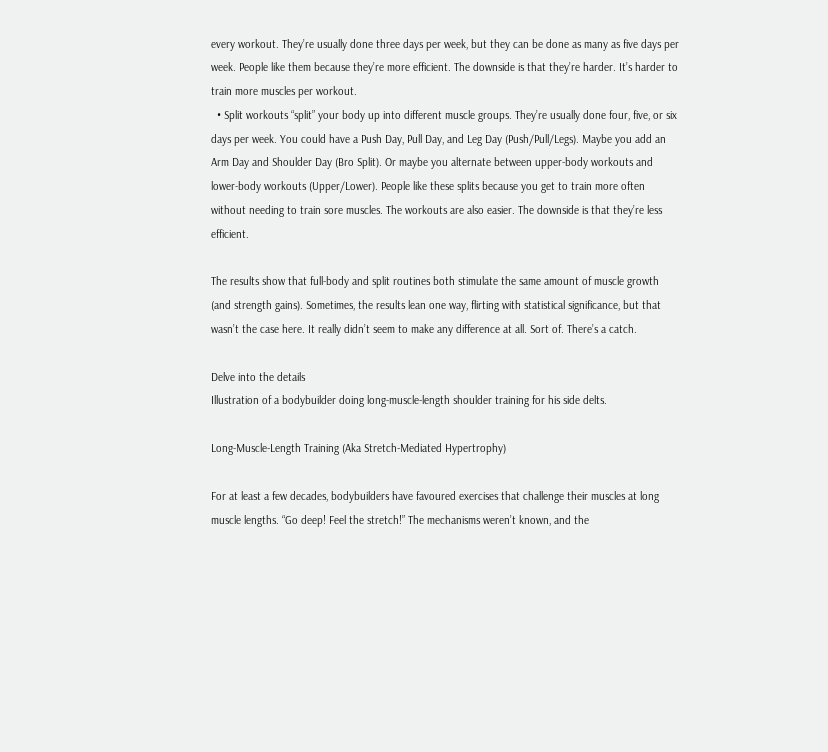every workout. They’re usually done three days per week, but they can be done as many as five days per week. People like them because they’re more efficient. The downside is that they’re harder. It’s harder to train more muscles per workout.
  • Split workouts “split” your body up into different muscle groups. They’re usually done four, five, or six days per week. You could have a Push Day, Pull Day, and Leg Day (Push/Pull/Legs). Maybe you add an Arm Day and Shoulder Day (Bro Split). Or maybe you alternate between upper-body workouts and lower-body workouts (Upper/Lower). People like these splits because you get to train more often without needing to train sore muscles. The workouts are also easier. The downside is that they’re less efficient.

The results show that full-body and split routines both stimulate the same amount of muscle growth (and strength gains). Sometimes, the results lean one way, flirting with statistical significance, but that wasn’t the case here. It really didn’t seem to make any difference at all. Sort of. There’s a catch.

Delve into the details
Illustration of a bodybuilder doing long-muscle-length shoulder training for his side delts.

Long-Muscle-Length Training (Aka Stretch-Mediated Hypertrophy)

For at least a few decades, bodybuilders have favoured exercises that challenge their muscles at long muscle lengths. “Go deep! Feel the stretch!” The mechanisms weren’t known, and the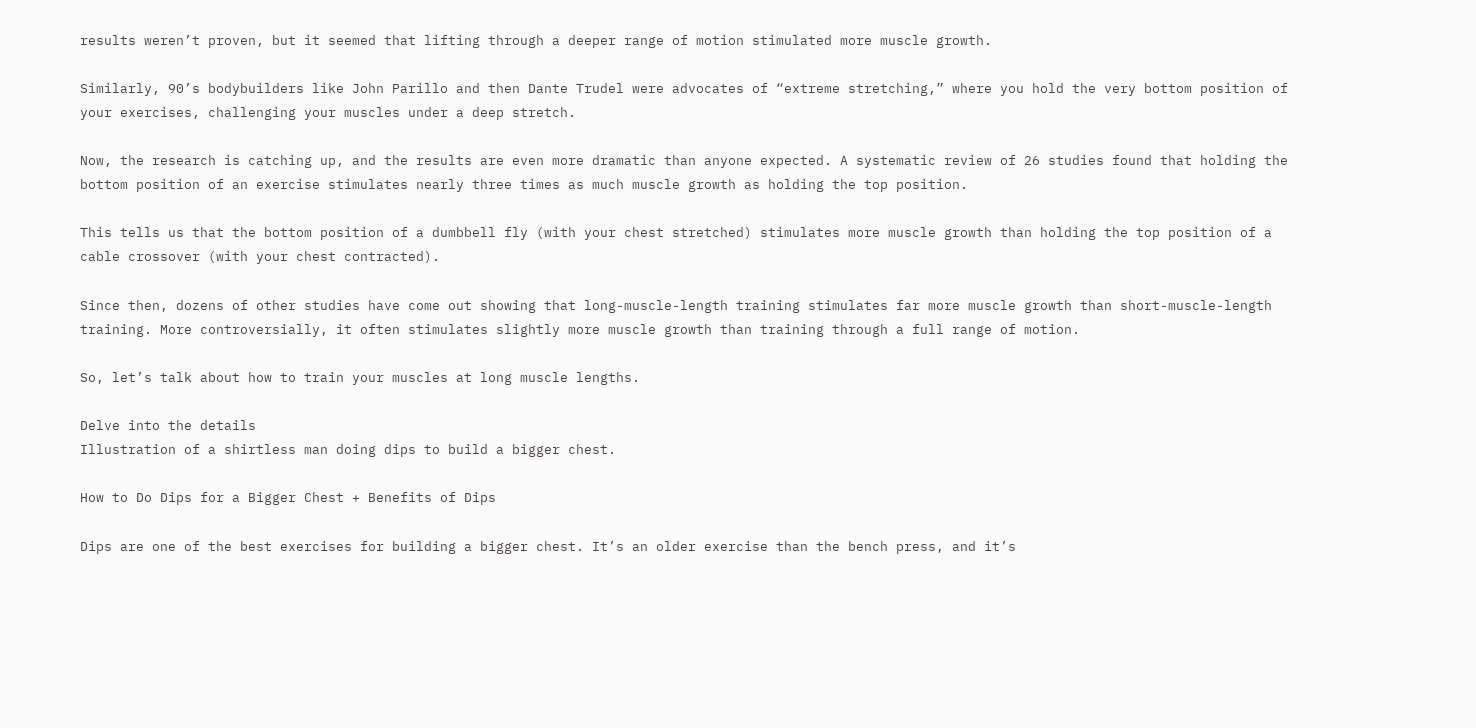results weren’t proven, but it seemed that lifting through a deeper range of motion stimulated more muscle growth.

Similarly, 90’s bodybuilders like John Parillo and then Dante Trudel were advocates of “extreme stretching,” where you hold the very bottom position of your exercises, challenging your muscles under a deep stretch.

Now, the research is catching up, and the results are even more dramatic than anyone expected. A systematic review of 26 studies found that holding the bottom position of an exercise stimulates nearly three times as much muscle growth as holding the top position.

This tells us that the bottom position of a dumbbell fly (with your chest stretched) stimulates more muscle growth than holding the top position of a cable crossover (with your chest contracted).

Since then, dozens of other studies have come out showing that long-muscle-length training stimulates far more muscle growth than short-muscle-length training. More controversially, it often stimulates slightly more muscle growth than training through a full range of motion.

So, let’s talk about how to train your muscles at long muscle lengths.

Delve into the details
Illustration of a shirtless man doing dips to build a bigger chest.

How to Do Dips for a Bigger Chest + Benefits of Dips

Dips are one of the best exercises for building a bigger chest. It’s an older exercise than the bench press, and it’s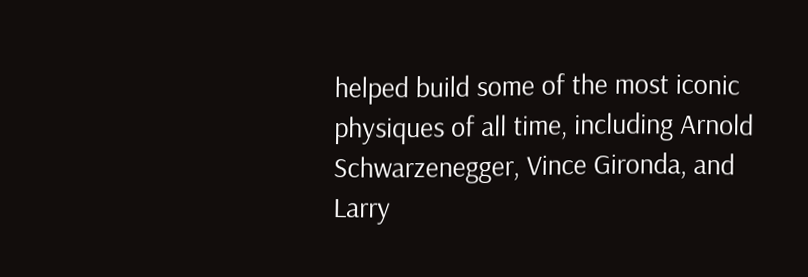helped build some of the most iconic physiques of all time, including Arnold Schwarzenegger, Vince Gironda, and Larry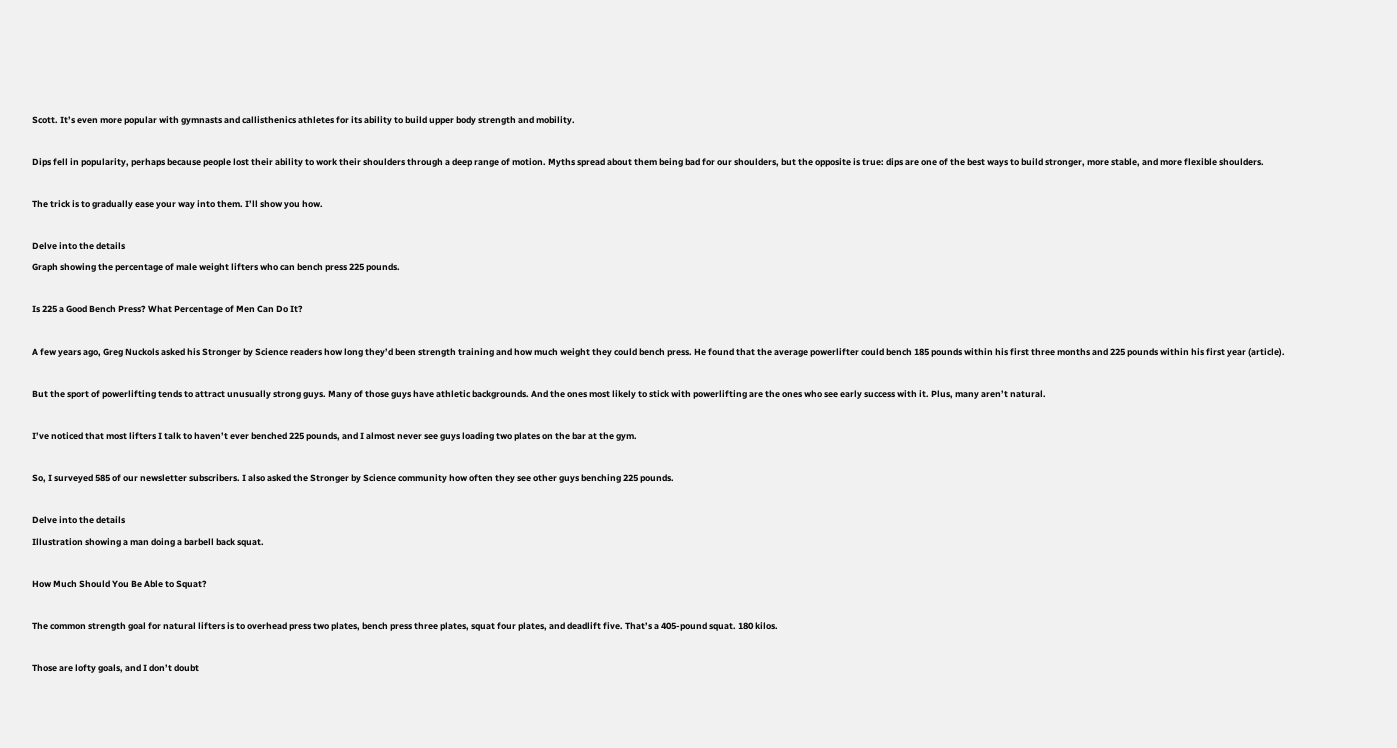Scott. It’s even more popular with gymnasts and callisthenics athletes for its ability to build upper body strength and mobility.

Dips fell in popularity, perhaps because people lost their ability to work their shoulders through a deep range of motion. Myths spread about them being bad for our shoulders, but the opposite is true: dips are one of the best ways to build stronger, more stable, and more flexible shoulders.

The trick is to gradually ease your way into them. I’ll show you how.

Delve into the details
Graph showing the percentage of male weight lifters who can bench press 225 pounds.

Is 225 a Good Bench Press? What Percentage of Men Can Do It?

A few years ago, Greg Nuckols asked his Stronger by Science readers how long they’d been strength training and how much weight they could bench press. He found that the average powerlifter could bench 185 pounds within his first three months and 225 pounds within his first year (article).

But the sport of powerlifting tends to attract unusually strong guys. Many of those guys have athletic backgrounds. And the ones most likely to stick with powerlifting are the ones who see early success with it. Plus, many aren’t natural.

I’ve noticed that most lifters I talk to haven’t ever benched 225 pounds, and I almost never see guys loading two plates on the bar at the gym.

So, I surveyed 585 of our newsletter subscribers. I also asked the Stronger by Science community how often they see other guys benching 225 pounds.

Delve into the details
Illustration showing a man doing a barbell back squat.

How Much Should You Be Able to Squat?

The common strength goal for natural lifters is to overhead press two plates, bench press three plates, squat four plates, and deadlift five. That’s a 405-pound squat. 180 kilos.

Those are lofty goals, and I don’t doubt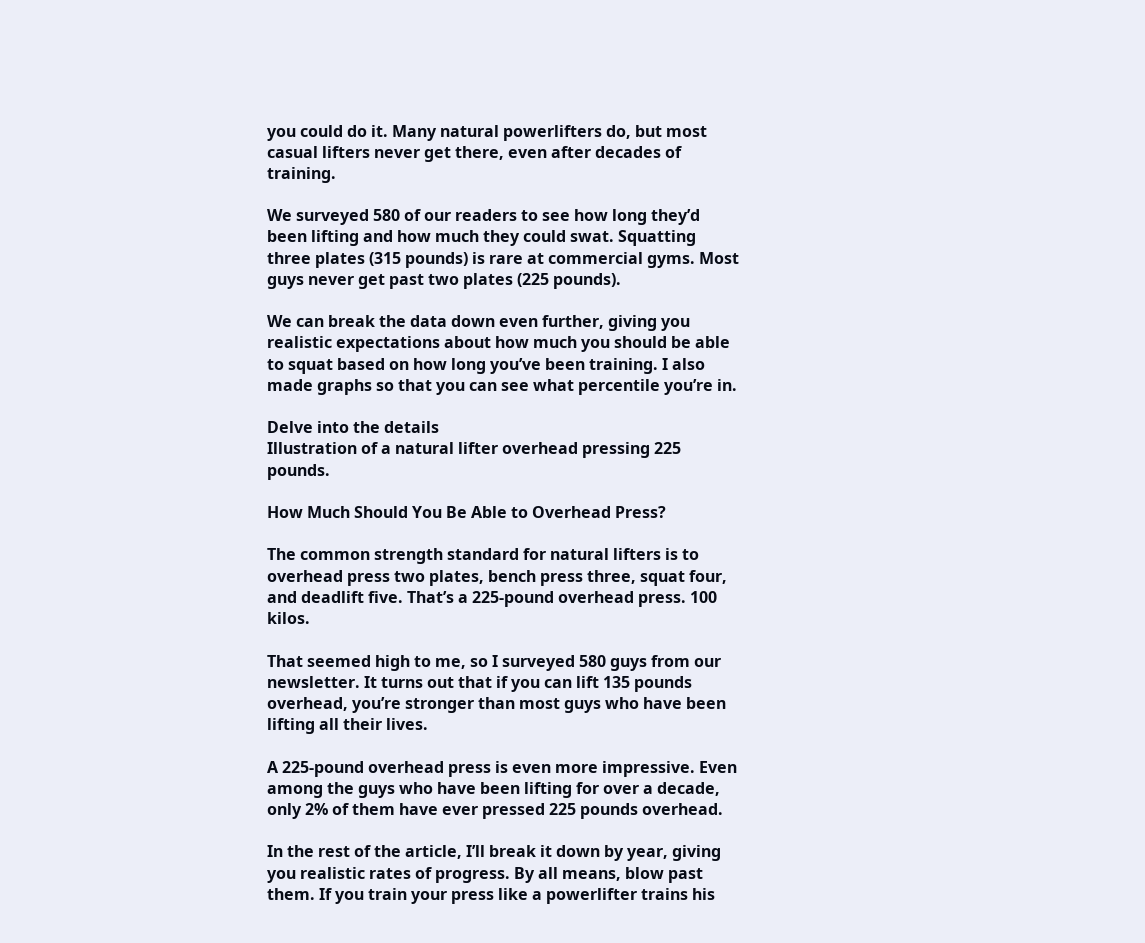you could do it. Many natural powerlifters do, but most casual lifters never get there, even after decades of training.

We surveyed 580 of our readers to see how long they’d been lifting and how much they could swat. Squatting three plates (315 pounds) is rare at commercial gyms. Most guys never get past two plates (225 pounds).

We can break the data down even further, giving you realistic expectations about how much you should be able to squat based on how long you’ve been training. I also made graphs so that you can see what percentile you’re in.

Delve into the details
Illustration of a natural lifter overhead pressing 225 pounds.

How Much Should You Be Able to Overhead Press?

The common strength standard for natural lifters is to overhead press two plates, bench press three, squat four, and deadlift five. That’s a 225-pound overhead press. 100 kilos.

That seemed high to me, so I surveyed 580 guys from our newsletter. It turns out that if you can lift 135 pounds overhead, you’re stronger than most guys who have been lifting all their lives.

A 225-pound overhead press is even more impressive. Even among the guys who have been lifting for over a decade, only 2% of them have ever pressed 225 pounds overhead.

In the rest of the article, I’ll break it down by year, giving you realistic rates of progress. By all means, blow past them. If you train your press like a powerlifter trains his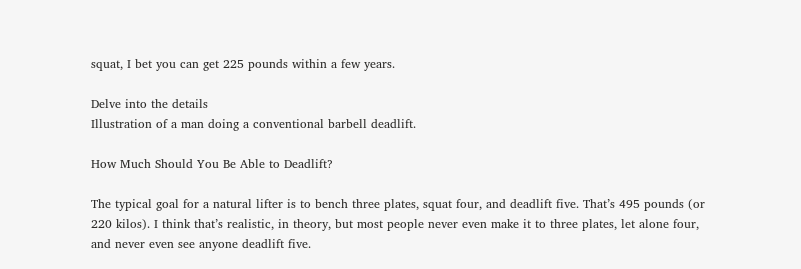squat, I bet you can get 225 pounds within a few years.

Delve into the details
Illustration of a man doing a conventional barbell deadlift.

How Much Should You Be Able to Deadlift?

The typical goal for a natural lifter is to bench three plates, squat four, and deadlift five. That’s 495 pounds (or 220 kilos). I think that’s realistic, in theory, but most people never even make it to three plates, let alone four, and never even see anyone deadlift five.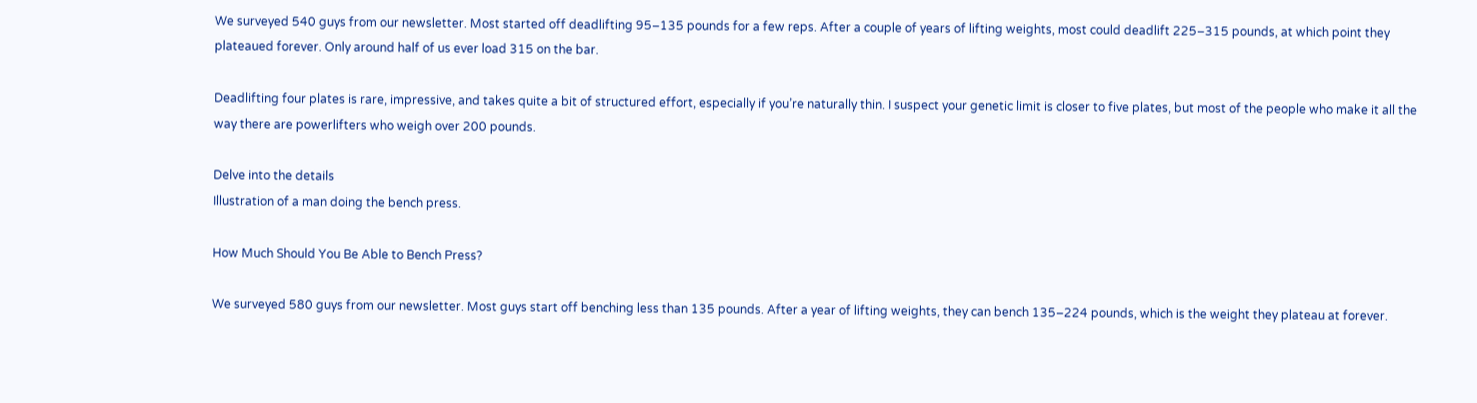We surveyed 540 guys from our newsletter. Most started off deadlifting 95–135 pounds for a few reps. After a couple of years of lifting weights, most could deadlift 225–315 pounds, at which point they plateaued forever. Only around half of us ever load 315 on the bar.

Deadlifting four plates is rare, impressive, and takes quite a bit of structured effort, especially if you’re naturally thin. I suspect your genetic limit is closer to five plates, but most of the people who make it all the way there are powerlifters who weigh over 200 pounds.

Delve into the details
Illustration of a man doing the bench press.

How Much Should You Be Able to Bench Press?

We surveyed 580 guys from our newsletter. Most guys start off benching less than 135 pounds. After a year of lifting weights, they can bench 135–224 pounds, which is the weight they plateau at forever.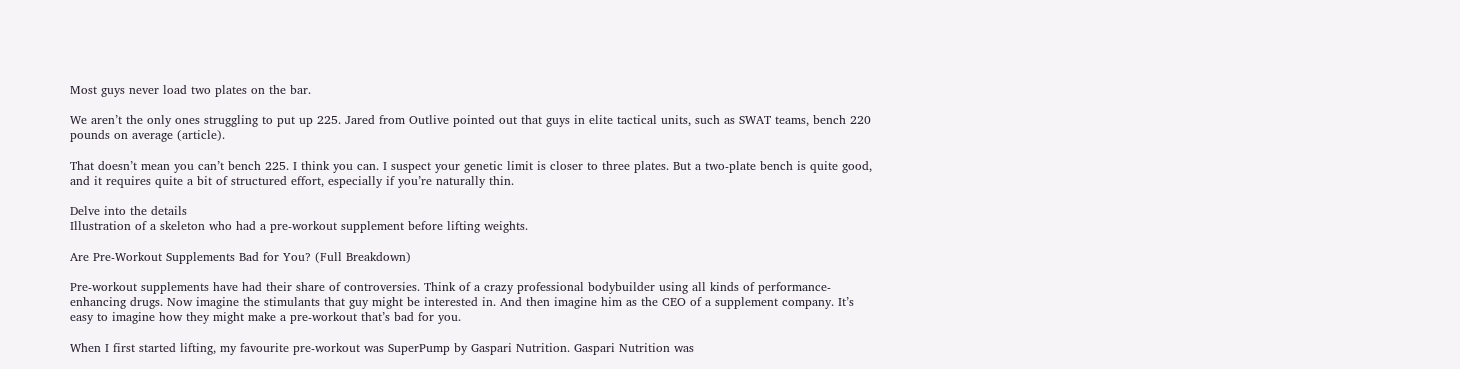Most guys never load two plates on the bar.

We aren’t the only ones struggling to put up 225. Jared from Outlive pointed out that guys in elite tactical units, such as SWAT teams, bench 220 pounds on average (article).

That doesn’t mean you can’t bench 225. I think you can. I suspect your genetic limit is closer to three plates. But a two-plate bench is quite good, and it requires quite a bit of structured effort, especially if you’re naturally thin.

Delve into the details
Illustration of a skeleton who had a pre-workout supplement before lifting weights.

Are Pre-Workout Supplements Bad for You? (Full Breakdown)

Pre-workout supplements have had their share of controversies. Think of a crazy professional bodybuilder using all kinds of performance-enhancing drugs. Now imagine the stimulants that guy might be interested in. And then imagine him as the CEO of a supplement company. It’s easy to imagine how they might make a pre-workout that’s bad for you.

When I first started lifting, my favourite pre-workout was SuperPump by Gaspari Nutrition. Gaspari Nutrition was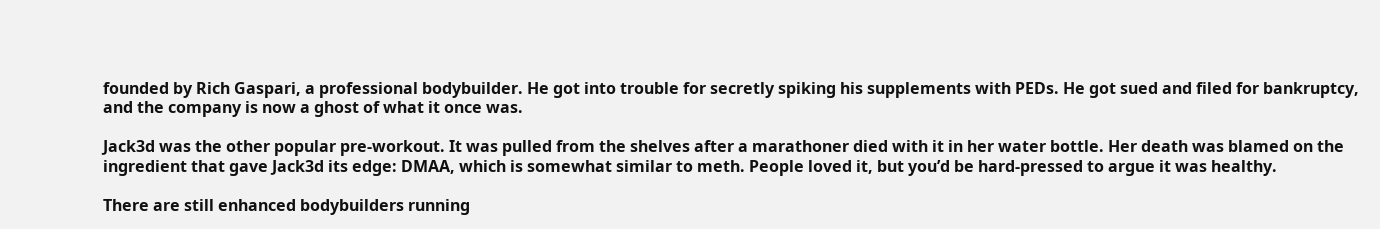founded by Rich Gaspari, a professional bodybuilder. He got into trouble for secretly spiking his supplements with PEDs. He got sued and filed for bankruptcy, and the company is now a ghost of what it once was.

Jack3d was the other popular pre-workout. It was pulled from the shelves after a marathoner died with it in her water bottle. Her death was blamed on the ingredient that gave Jack3d its edge: DMAA, which is somewhat similar to meth. People loved it, but you’d be hard-pressed to argue it was healthy.

There are still enhanced bodybuilders running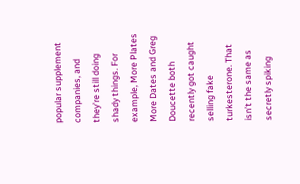popular supplement companies, and they’re still doing shady things. For example, More Plates More Dates and Greg Doucette both recently got caught selling fake turkesterone. That isn’t the same as secretly spiking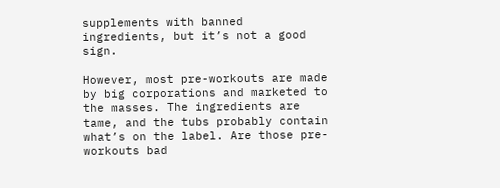supplements with banned ingredients, but it’s not a good sign.

However, most pre-workouts are made by big corporations and marketed to the masses. The ingredients are tame, and the tubs probably contain what’s on the label. Are those pre-workouts bad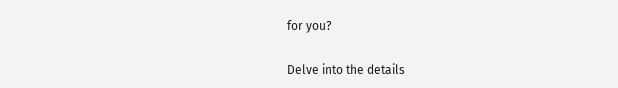for you?

Delve into the details